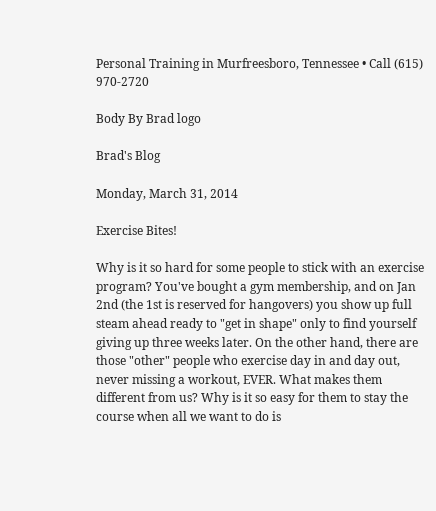Personal Training in Murfreesboro, Tennessee • Call (615) 970-2720

Body By Brad logo

Brad's Blog

Monday, March 31, 2014

Exercise Bites!

Why is it so hard for some people to stick with an exercise program? You've bought a gym membership, and on Jan 2nd (the 1st is reserved for hangovers) you show up full steam ahead ready to "get in shape" only to find yourself giving up three weeks later. On the other hand, there are those "other" people who exercise day in and day out, never missing a workout, EVER. What makes them different from us? Why is it so easy for them to stay the course when all we want to do is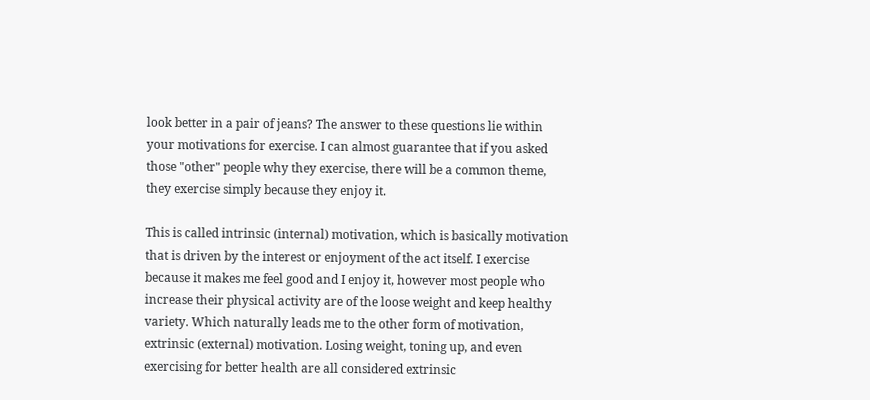look better in a pair of jeans? The answer to these questions lie within your motivations for exercise. I can almost guarantee that if you asked those "other" people why they exercise, there will be a common theme, they exercise simply because they enjoy it.

This is called intrinsic (internal) motivation, which is basically motivation that is driven by the interest or enjoyment of the act itself. I exercise because it makes me feel good and I enjoy it, however most people who increase their physical activity are of the loose weight and keep healthy variety. Which naturally leads me to the other form of motivation, extrinsic (external) motivation. Losing weight, toning up, and even exercising for better health are all considered extrinsic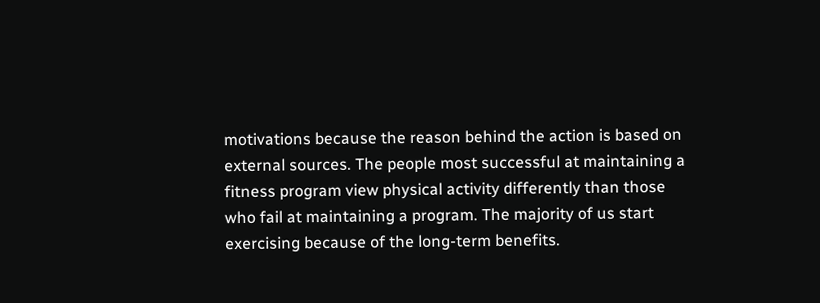motivations because the reason behind the action is based on external sources. The people most successful at maintaining a fitness program view physical activity differently than those who fail at maintaining a program. The majority of us start exercising because of the long-term benefits.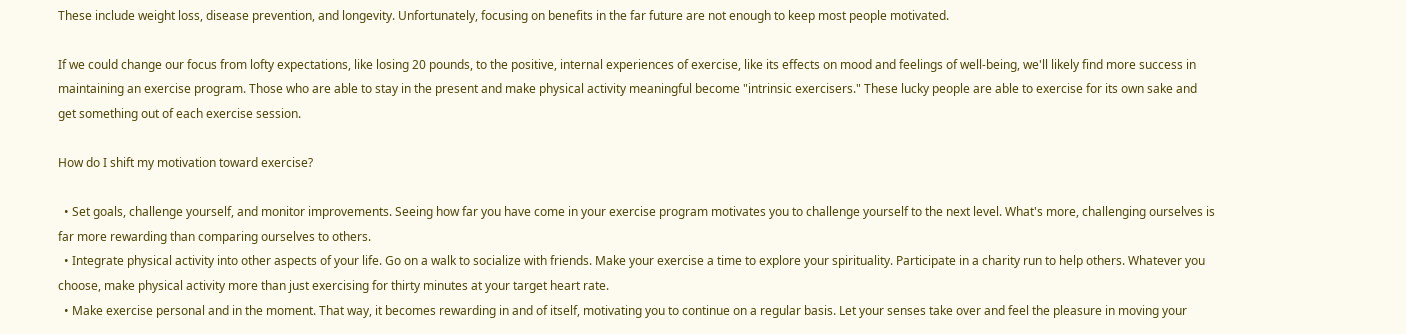These include weight loss, disease prevention, and longevity. Unfortunately, focusing on benefits in the far future are not enough to keep most people motivated.

If we could change our focus from lofty expectations, like losing 20 pounds, to the positive, internal experiences of exercise, like its effects on mood and feelings of well-being, we'll likely find more success in maintaining an exercise program. Those who are able to stay in the present and make physical activity meaningful become "intrinsic exercisers." These lucky people are able to exercise for its own sake and get something out of each exercise session.

How do I shift my motivation toward exercise?

  • Set goals, challenge yourself, and monitor improvements. Seeing how far you have come in your exercise program motivates you to challenge yourself to the next level. What's more, challenging ourselves is far more rewarding than comparing ourselves to others.
  • Integrate physical activity into other aspects of your life. Go on a walk to socialize with friends. Make your exercise a time to explore your spirituality. Participate in a charity run to help others. Whatever you choose, make physical activity more than just exercising for thirty minutes at your target heart rate.
  • Make exercise personal and in the moment. That way, it becomes rewarding in and of itself, motivating you to continue on a regular basis. Let your senses take over and feel the pleasure in moving your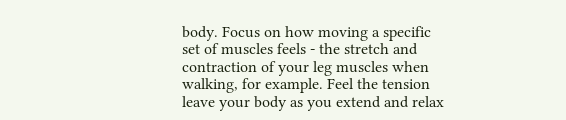body. Focus on how moving a specific set of muscles feels - the stretch and contraction of your leg muscles when walking, for example. Feel the tension leave your body as you extend and relax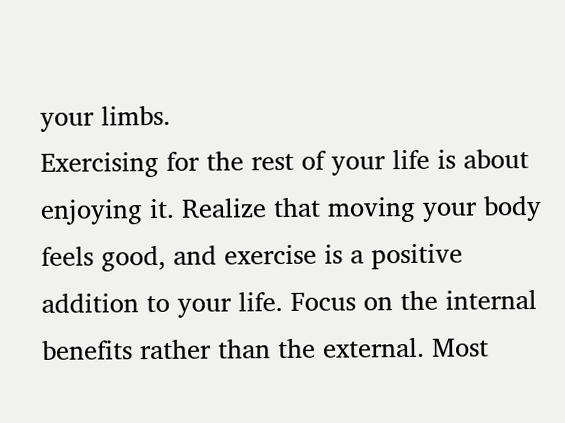your limbs.
Exercising for the rest of your life is about enjoying it. Realize that moving your body feels good, and exercise is a positive addition to your life. Focus on the internal benefits rather than the external. Most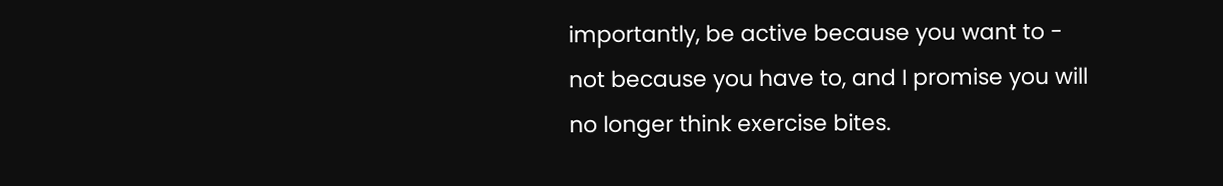importantly, be active because you want to - not because you have to, and I promise you will no longer think exercise bites.